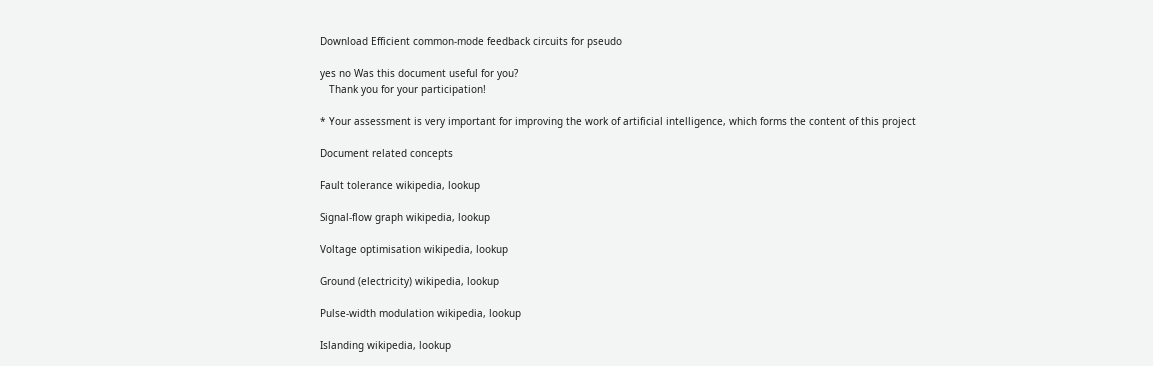Download Efficient common-mode feedback circuits for pseudo

yes no Was this document useful for you?
   Thank you for your participation!

* Your assessment is very important for improving the work of artificial intelligence, which forms the content of this project

Document related concepts

Fault tolerance wikipedia, lookup

Signal-flow graph wikipedia, lookup

Voltage optimisation wikipedia, lookup

Ground (electricity) wikipedia, lookup

Pulse-width modulation wikipedia, lookup

Islanding wikipedia, lookup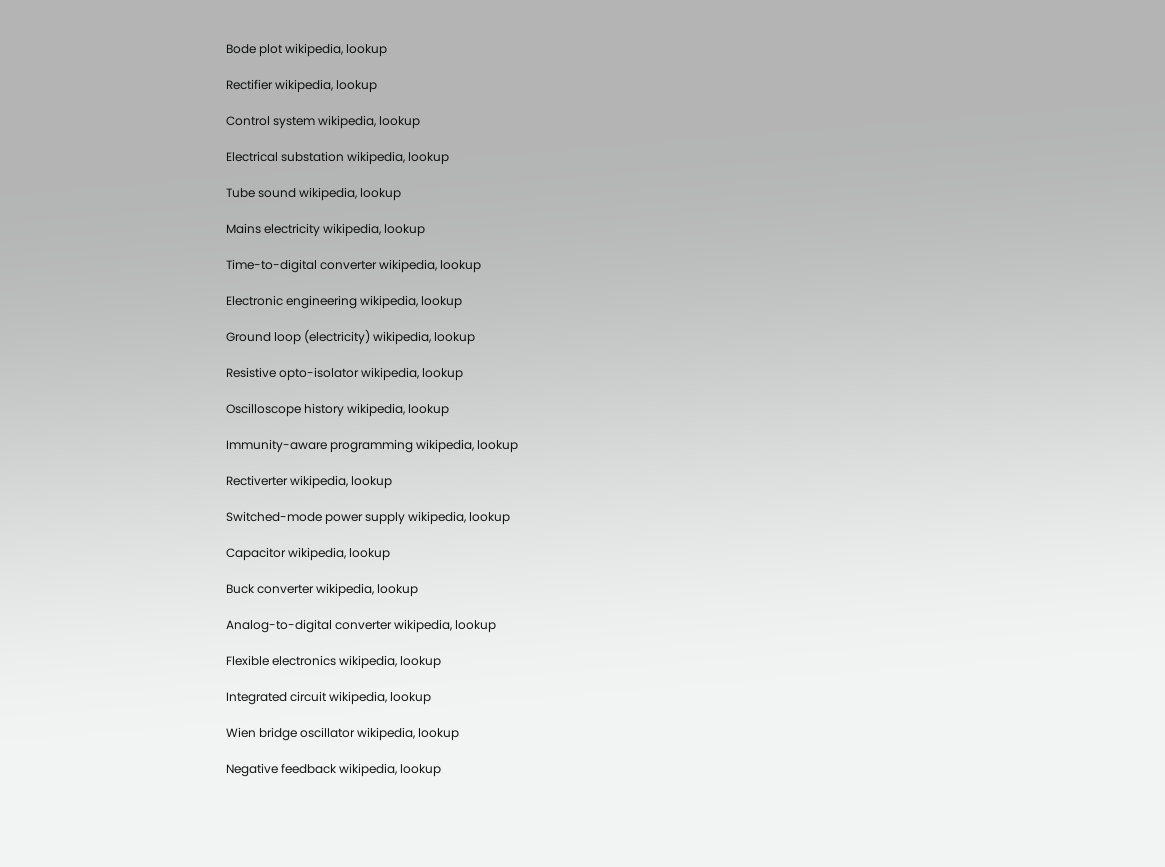Bode plot wikipedia, lookup

Rectifier wikipedia, lookup

Control system wikipedia, lookup

Electrical substation wikipedia, lookup

Tube sound wikipedia, lookup

Mains electricity wikipedia, lookup

Time-to-digital converter wikipedia, lookup

Electronic engineering wikipedia, lookup

Ground loop (electricity) wikipedia, lookup

Resistive opto-isolator wikipedia, lookup

Oscilloscope history wikipedia, lookup

Immunity-aware programming wikipedia, lookup

Rectiverter wikipedia, lookup

Switched-mode power supply wikipedia, lookup

Capacitor wikipedia, lookup

Buck converter wikipedia, lookup

Analog-to-digital converter wikipedia, lookup

Flexible electronics wikipedia, lookup

Integrated circuit wikipedia, lookup

Wien bridge oscillator wikipedia, lookup

Negative feedback wikipedia, lookup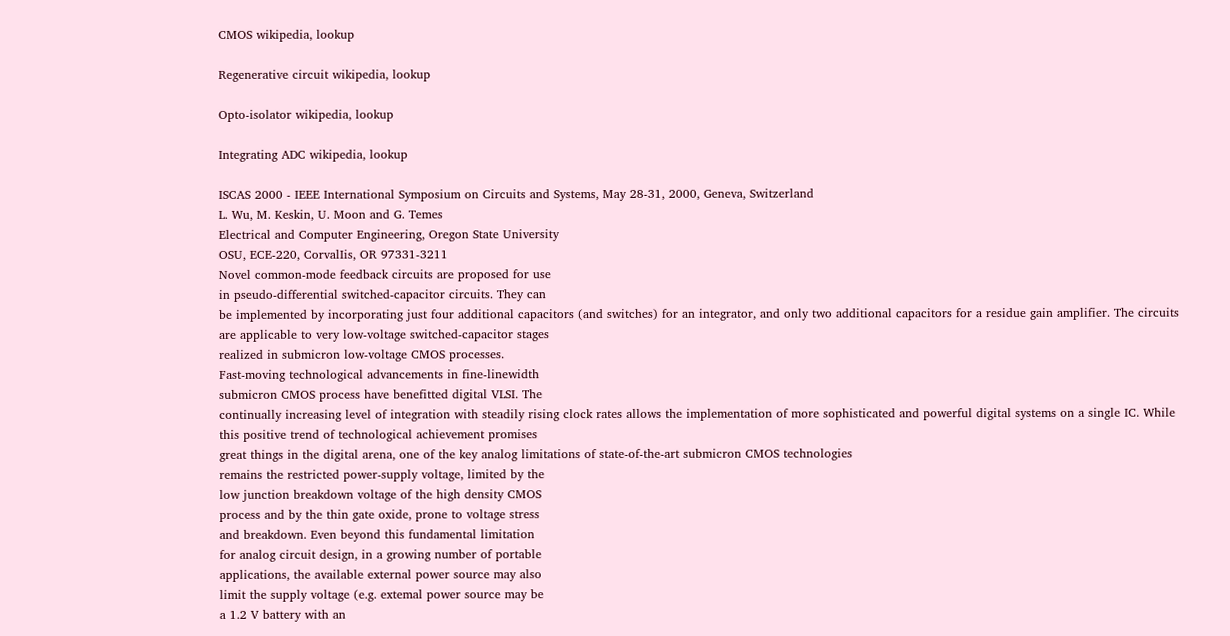CMOS wikipedia, lookup

Regenerative circuit wikipedia, lookup

Opto-isolator wikipedia, lookup

Integrating ADC wikipedia, lookup

ISCAS 2000 - IEEE International Symposium on Circuits and Systems, May 28-31, 2000, Geneva, Switzerland
L. Wu, M. Keskin, U. Moon and G. Temes
Electrical and Computer Engineering, Oregon State University
OSU, ECE-220, CorvalIis, OR 97331-3211
Novel common-mode feedback circuits are proposed for use
in pseudo-differential switched-capacitor circuits. They can
be implemented by incorporating just four additional capacitors (and switches) for an integrator, and only two additional capacitors for a residue gain amplifier. The circuits
are applicable to very low-voltage switched-capacitor stages
realized in submicron low-voltage CMOS processes.
Fast-moving technological advancements in fine-linewidth
submicron CMOS process have benefitted digital VLSI. The
continually increasing level of integration with steadily rising clock rates allows the implementation of more sophisticated and powerful digital systems on a single IC. While
this positive trend of technological achievement promises
great things in the digital arena, one of the key analog limitations of state-of-the-art submicron CMOS technologies
remains the restricted power-supply voltage, limited by the
low junction breakdown voltage of the high density CMOS
process and by the thin gate oxide, prone to voltage stress
and breakdown. Even beyond this fundamental limitation
for analog circuit design, in a growing number of portable
applications, the available external power source may also
limit the supply voltage (e.g. extemal power source may be
a 1.2 V battery with an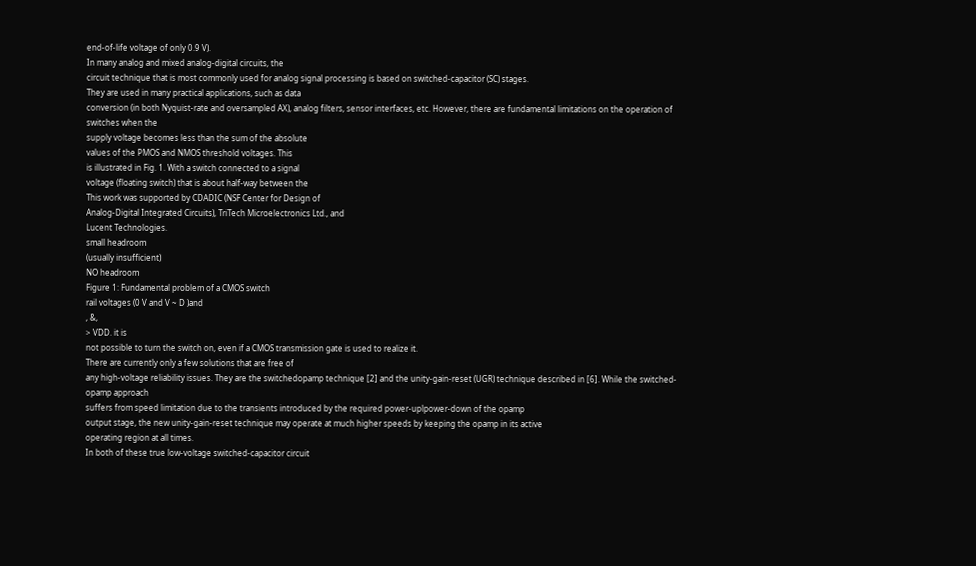end-of-life voltage of only 0.9 V).
In many analog and mixed analog-digital circuits, the
circuit technique that is most commonly used for analog signal processing is based on switched-capacitor (SC) stages.
They are used in many practical applications, such as data
conversion (in both Nyquist-rate and oversampled AX), analog filters, sensor interfaces, etc. However, there are fundamental limitations on the operation of switches when the
supply voltage becomes less than the sum of the absolute
values of the PMOS and NMOS threshold voltages. This
is illustrated in Fig. 1. With a switch connected to a signal
voltage (floating switch) that is about half-way between the
This work was supported by CDADIC (NSF Center for Design of
Analog-Digital Integrated Circuits), TriTech Microelectronics Ltd., and
Lucent Technologies.
small headroom
(usually insufficient)
NO headroom
Figure 1: Fundamental problem of a CMOS switch
rail voltages (0 V and V ~ D )and
, &,
> VDD. it is
not possible to turn the switch on, even if a CMOS transmission gate is used to realize it.
There are currently only a few solutions that are free of
any high-voltage reliability issues. They are the switchedopamp technique [2] and the unity-gain-reset (UGR) technique described in [6]. While the switched-opamp approach
suffers from speed limitation due to the transients introduced by the required power-uplpower-down of the opamp
output stage, the new unity-gain-reset technique may operate at much higher speeds by keeping the opamp in its active
operating region at all times.
In both of these true low-voltage switched-capacitor circuit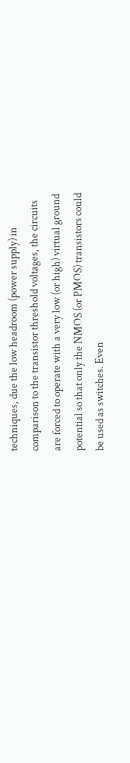techniques, due the low headroom (power supply) in
comparison to the transistor threshold voltages, the circuits
are forced to operate with a very low (or high) virtual ground
potential so that only the NMOS (or PMOS) transistors could
be used as switches. Even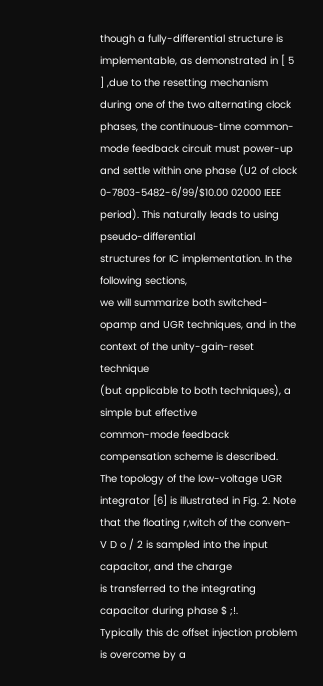though a fully-differential structure is implementable, as demonstrated in [ 5 ] ,due to the resetting mechanism during one of the two alternating clock
phases, the continuous-time common-mode feedback circuit must power-up and settle within one phase (U2 of clock
0-7803-5482-6/99/$10.00 02000 IEEE
period). This naturally leads to using pseudo-differential
structures for IC implementation. In the following sections,
we will summarize both switched-opamp and UGR techniques, and in the context of the unity-gain-reset technique
(but applicable to both techniques), a simple but effective
common-mode feedback compensation scheme is described.
The topology of the low-voltage UGR integrator [6] is illustrated in Fig. 2. Note that the floating r,witch of the conven-
V D o / 2 is sampled into the input capacitor, and the charge
is transferred to the integrating capacitor during phase $ ;!.
Typically this dc offset injection problem is overcome by a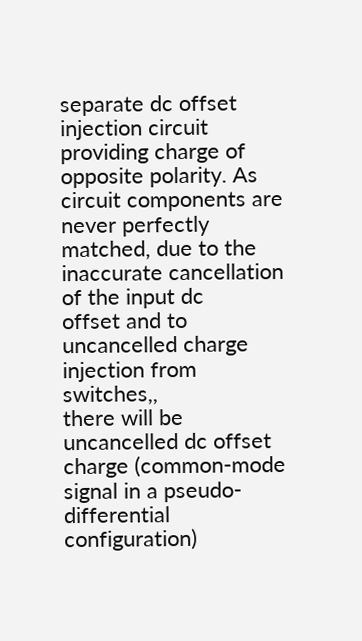separate dc offset injection circuit providing charge of opposite polarity. As circuit components are never perfectly
matched, due to the inaccurate cancellation of the input dc
offset and to uncancelled charge injection from switches,,
there will be uncancelled dc offset charge (common-mode
signal in a pseudo-differential configuration)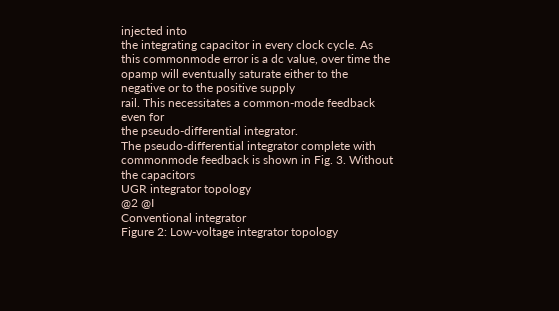injected into
the integrating capacitor in every clock cycle. As this commonmode error is a dc value, over time the opamp will eventually saturate either to the negative or to the positive supply
rail. This necessitates a common-mode feedback even for
the pseudo-differential integrator.
The pseudo-differential integrator complete with commonmode feedback is shown in Fig. 3. Without the capacitors
UGR integrator topology
@2 @I
Conventional integrator
Figure 2: Low-voltage integrator topology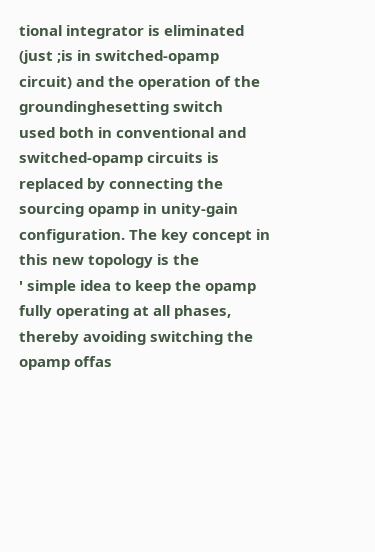tional integrator is eliminated (just ;is in switched-opamp
circuit) and the operation of the groundinghesetting switch
used both in conventional and switched-opamp circuits is
replaced by connecting the sourcing opamp in unity-gain
configuration. The key concept in this new topology is the
' simple idea to keep the opamp fully operating at all phases,
thereby avoiding switching the opamp offas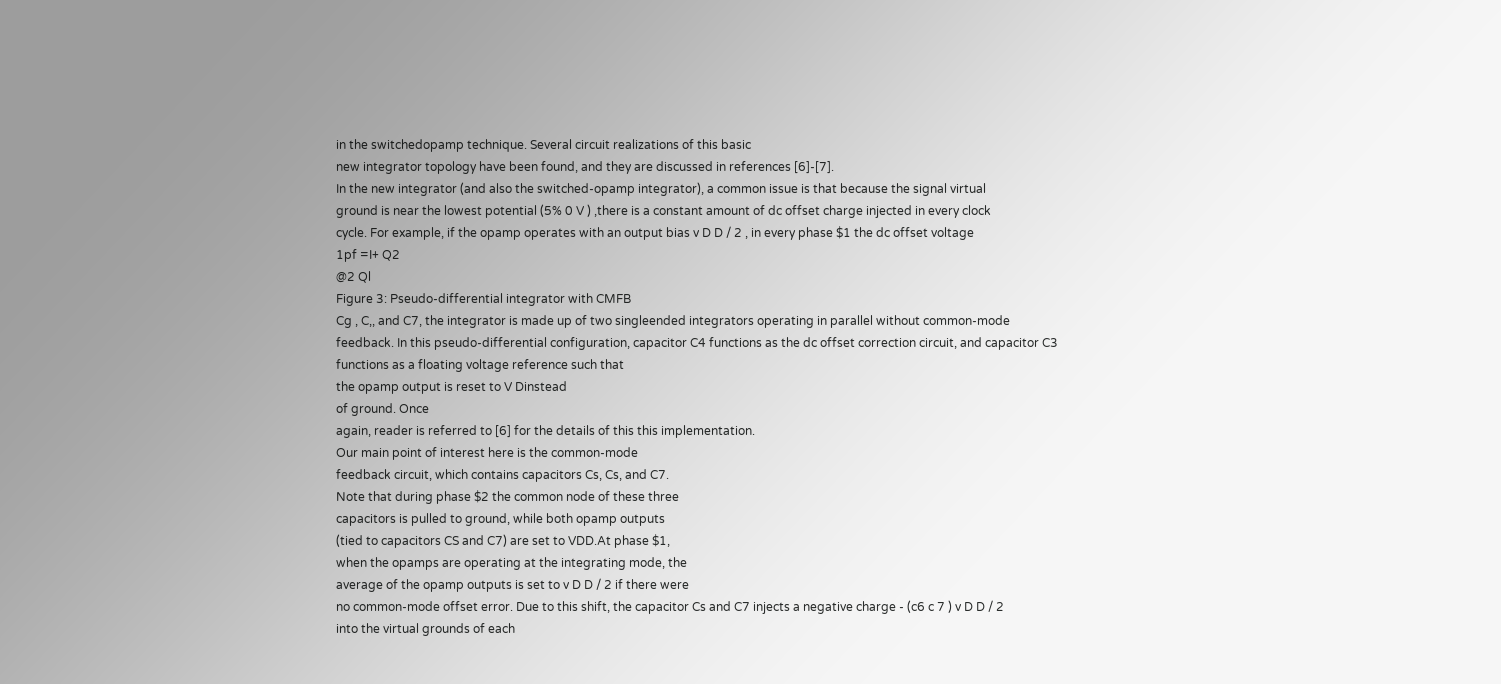in the switchedopamp technique. Several circuit realizations of this basic
new integrator topology have been found, and they are discussed in references [6]-[7].
In the new integrator (and also the switched-opamp integrator), a common issue is that because the signal virtual
ground is near the lowest potential (5% 0 V ) ,there is a constant amount of dc offset charge injected in every clock
cycle. For example, if the opamp operates with an output bias v D D / 2 , in every phase $1 the dc offset voltage
1pf =I+ Q2
@2 Ql
Figure 3: Pseudo-differential integrator with CMFB
Cg , C,, and C7, the integrator is made up of two singleended integrators operating in parallel without common-mode
feedback. In this pseudo-differential configuration, capacitor C4 functions as the dc offset correction circuit, and capacitor C3 functions as a floating voltage reference such that
the opamp output is reset to V Dinstead
of ground. Once
again, reader is referred to [6] for the details of this this implementation.
Our main point of interest here is the common-mode
feedback circuit, which contains capacitors Cs, Cs, and C7.
Note that during phase $2 the common node of these three
capacitors is pulled to ground, while both opamp outputs
(tied to capacitors CS and C7) are set to VDD.At phase $1,
when the opamps are operating at the integrating mode, the
average of the opamp outputs is set to v D D / 2 if there were
no common-mode offset error. Due to this shift, the capacitor Cs and C7 injects a negative charge - (c6 c 7 ) v D D / 2
into the virtual grounds of each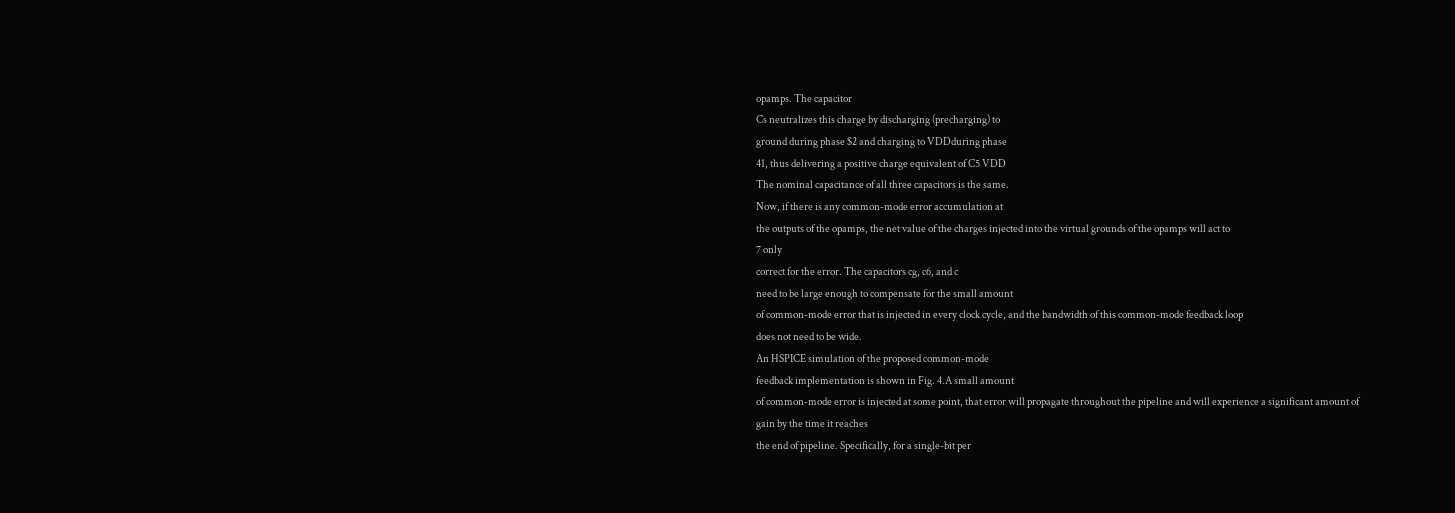opamps. The capacitor
Cs neutralizes this charge by discharging (precharging) to
ground during phase $2 and charging to VDDduring phase
41, thus delivering a positive charge equivalent of C5 VDD
The nominal capacitance of all three capacitors is the same.
Now, if there is any common-mode error accumulation at
the outputs of the opamps, the net value of the charges injected into the virtual grounds of the opamps will act to
7 only
correct for the error. The capacitors cg, c6, and c
need to be large enough to compensate for the small amount
of common-mode error that is injected in every clock cycle, and the bandwidth of this common-mode feedback loop
does not need to be wide.
An HSPICE simulation of the proposed common-mode
feedback implementation is shown in Fig. 4.A small amount
of common-mode error is injected at some point, that error will propagate throughout the pipeline and will experience a significant amount of gain by the time it reaches
the end of pipeline. Specifically, for a single-bit per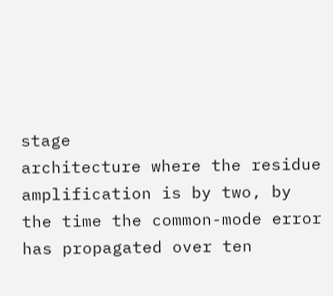stage
architecture where the residue amplification is by two, by
the time the common-mode error has propagated over ten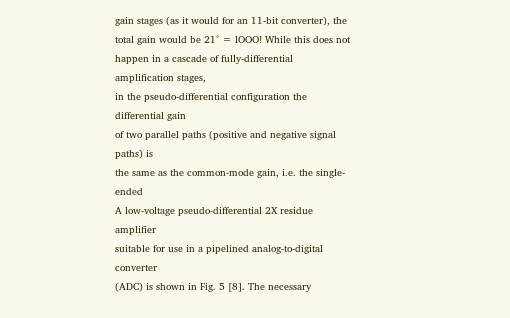gain stages (as it would for an 11-bit converter), the total gain would be 21° = lOOO! While this does not happen in a cascade of fully-differential amplification stages,
in the pseudo-differential configuration the differential gain
of two parallel paths (positive and negative signal paths) is
the same as the common-mode gain, i.e. the single-ended
A low-voltage pseudo-differential 2X residue amplifier
suitable for use in a pipelined analog-to-digital converter
(ADC) is shown in Fig. 5 [8]. The necessary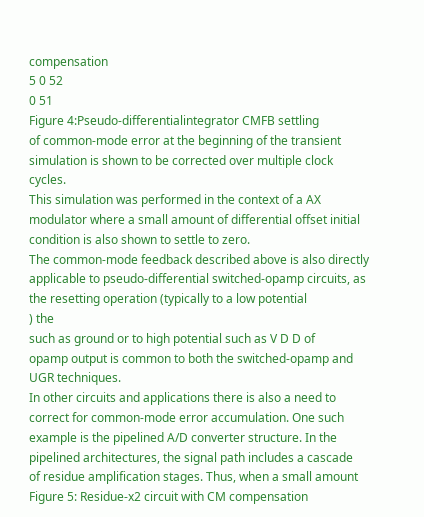compensation
5 0 52
0 51
Figure 4:Pseudo-differentialintegrator CMFB settling
of common-mode error at the beginning of the transient simulation is shown to be corrected over multiple clock cycles.
This simulation was performed in the context of a AX modulator where a small amount of differential offset initial condition is also shown to settle to zero.
The common-mode feedback described above is also directly applicable to pseudo-differential switched-opamp circuits, as the resetting operation (typically to a low potential
) the
such as ground or to high potential such as V D D of
opamp output is common to both the switched-opamp and
UGR techniques.
In other circuits and applications there is also a need to
correct for common-mode error accumulation. One such
example is the pipelined A/D converter structure. In the
pipelined architectures, the signal path includes a cascade
of residue amplification stages. Thus, when a small amount
Figure 5: Residue-x2 circuit with CM compensation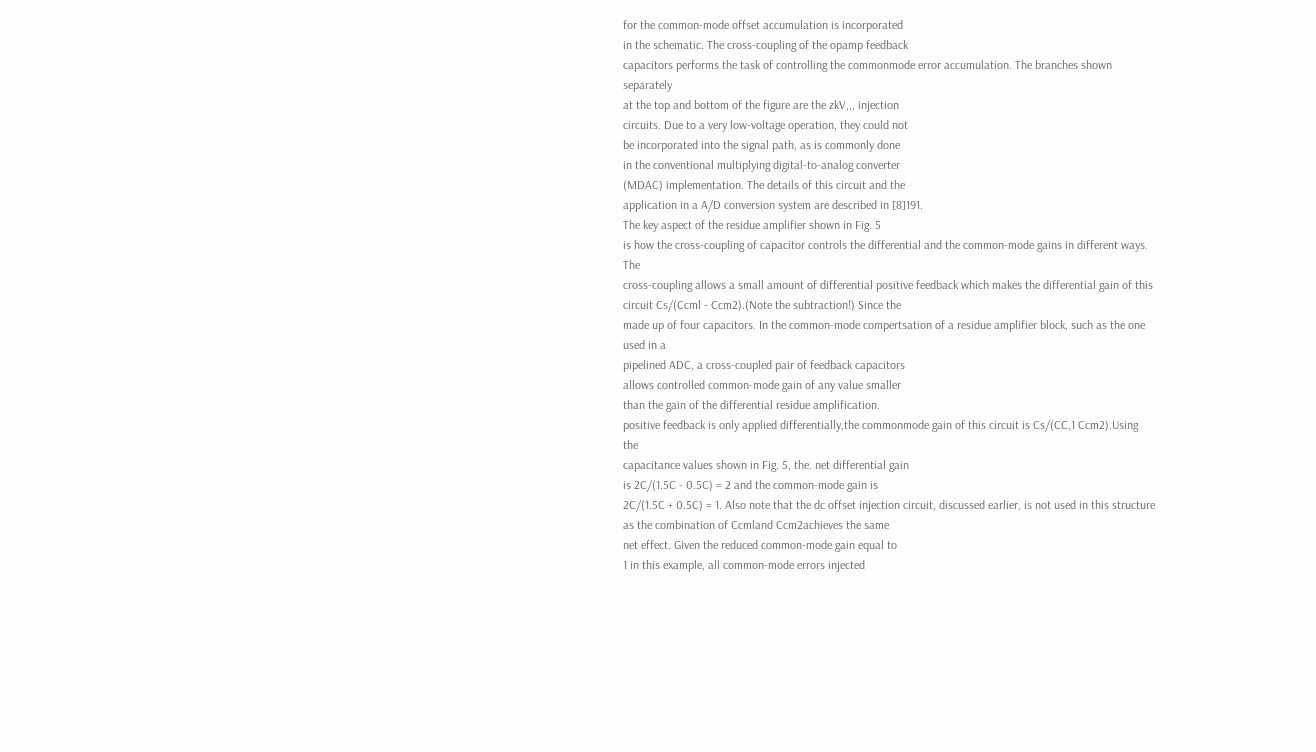for the common-mode offset accumulation is incorporated
in the schematic. The cross-coupling of the opamp feedback
capacitors performs the task of controlling the commonmode error accumulation. The branches shown separately
at the top and bottom of the figure are the zkV,,, injection
circuits. Due to a very low-voltage operation, they could not
be incorporated into the signal path, as is commonly done
in the conventional multiplying digital-to-analog converter
(MDAC) implementation. The details of this circuit and the
application in a A/D conversion system are described in [8]191.
The key aspect of the residue amplifier shown in Fig. 5
is how the cross-coupling of capacitor controls the differential and the common-mode gains in different ways. The
cross-coupling allows a small amount of differential positive feedback which makes the differential gain of this circuit Cs/(Ccml - Ccm2).(Note the subtraction!) Since the
made up of four capacitors. In the common-mode compertsation of a residue amplifier block, such as the one used in a
pipelined ADC, a cross-coupled pair of feedback capacitors
allows controlled common-mode gain of any value smaller
than the gain of the differential residue amplification.
positive feedback is only applied differentially,the commonmode gain of this circuit is Cs/(CC,1 Ccm2).Using the
capacitance values shown in Fig. 5, the. net differential gain
is 2C/(1.5C - 0.5C) = 2 and the common-mode gain is
2C/(1.5C + 0.5C) = 1. Also note that the dc offset injection circuit, discussed earlier, is not used in this structure
as the combination of Ccmland Ccm2achieves the same
net effect. Given the reduced common-mode gain equal to
1 in this example, all common-mode errors injected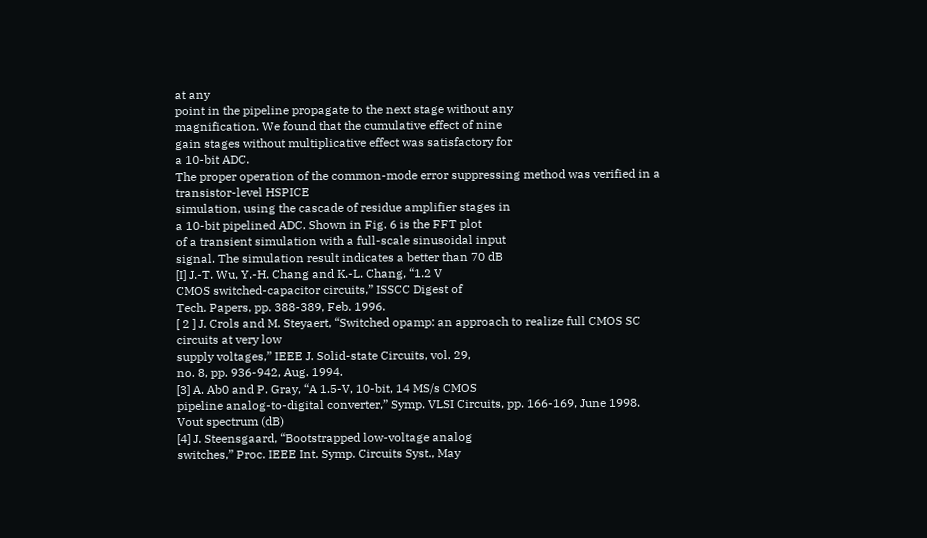at any
point in the pipeline propagate to the next stage without any
magnification. We found that the cumulative effect of nine
gain stages without multiplicative effect was satisfactory for
a 10-bit ADC.
The proper operation of the common-mode error suppressing method was verified in a transistor-level HSPICE
simulation, using the cascade of residue amplifier stages in
a 10-bit pipelined ADC. Shown in Fig. 6 is the FFT plot
of a transient simulation with a full-scale sinusoidal input
signal. The simulation result indicates a better than 70 dB
[I] J.-T. Wu, Y.-H. Chang and K.-L. Chang, “1.2 V
CMOS switched-capacitor circuits,” ISSCC Digest of
Tech. Papers, pp. 388-389, Feb. 1996.
[ 2 ] J. Crols and M. Steyaert, “Switched opamp: an approach to realize full CMOS SC circuits at very low
supply voltages,” IEEE J. Solid-state Circuits, vol. 29,
no. 8, pp. 936-942, Aug. 1994.
[3] A. Ab0 and P. Gray, “A 1.5-V, 10-bit, 14 MS/s CMOS
pipeline analog-to-digital converter,” Symp. VLSI Circuits, pp. 166-169, June 1998.
Vout spectrum (dB)
[4] J. Steensgaard, “Bootstrapped low-voltage analog
switches,” Proc. IEEE Int. Symp. Circuits Syst., May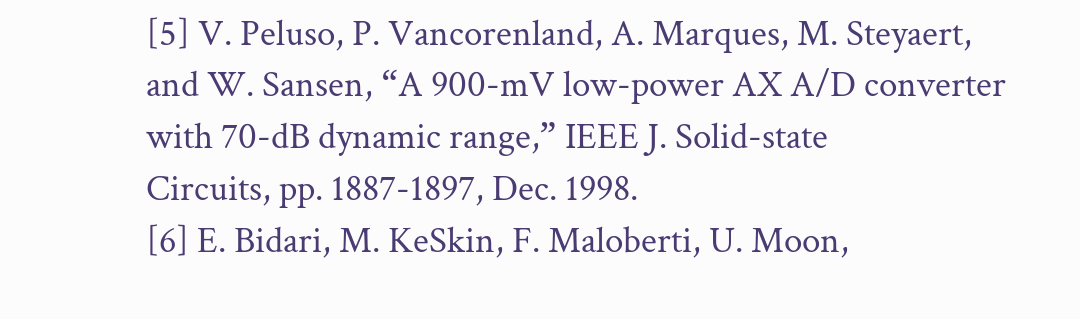[5] V. Peluso, P. Vancorenland, A. Marques, M. Steyaert,
and W. Sansen, “A 900-mV low-power AX A/D converter with 70-dB dynamic range,” IEEE J. Solid-state
Circuits, pp. 1887-1897, Dec. 1998.
[6] E. Bidari, M. KeSkin, F. Maloberti, U. Moon,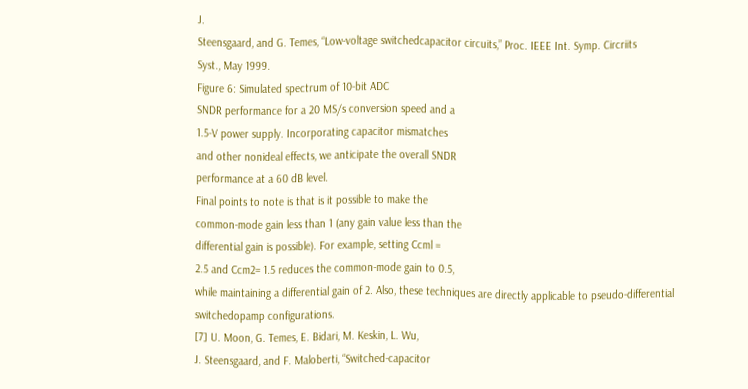J.
Steensgaard, and G. Temes, “Low-voltage switchedcapacitor circuits,” Proc. IEEE Int. Symp. Circriits
Syst., May 1999.
Figure 6: Simulated spectrum of 10-bit ADC
SNDR performance for a 20 MS/s conversion speed and a
1.5-V power supply. Incorporating capacitor mismatches
and other nonideal effects, we anticipate the overall SNDR
performance at a 60 dB level.
Final points to note is that is it possible to make the
common-mode gain less than 1 (any gain value less than the
differential gain is possible). For example, setting Ccml =
2.5 and Ccm2= 1.5 reduces the common-mode gain to 0.5,
while maintaining a differential gain of 2. Also, these techniques are directly applicable to pseudo-differential switchedopamp configurations.
[7] U. Moon, G. Temes, E. Bidari, M. Keskin, L. Wu,
J. Steensgaard, and F. Maloberti, “Switched-capacitor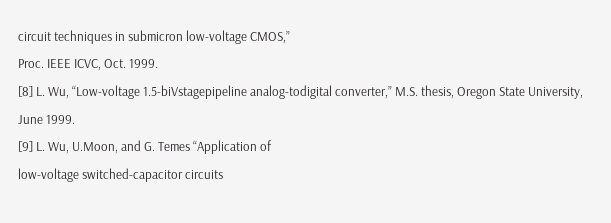circuit techniques in submicron low-voltage CMOS,”
Proc. IEEE ICVC, Oct. 1999.
[8] L. Wu, “Low-voltage 1.5-biVstagepipeline analog-todigital converter,” M.S. thesis, Oregon State University, June 1999.
[9] L. Wu, U.Moon, and G. Temes “Application of
low-voltage switched-capacitor circuits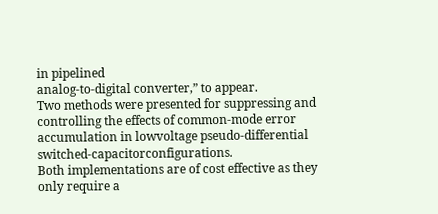in pipelined
analog-to-digital converter,” to appear.
Two methods were presented for suppressing and controlling the effects of common-mode error accumulation in lowvoltage pseudo-differential switched-capacitorconfigurations.
Both implementations are of cost effective as they only require a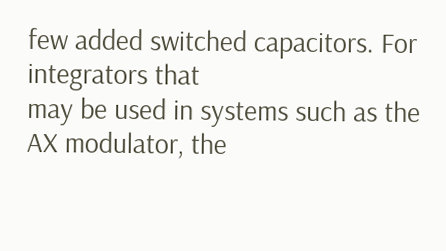few added switched capacitors. For integrators that
may be used in systems such as the AX modulator, the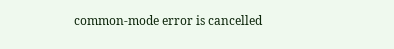common-mode error is cancelled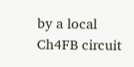by a local Ch4FB circuit